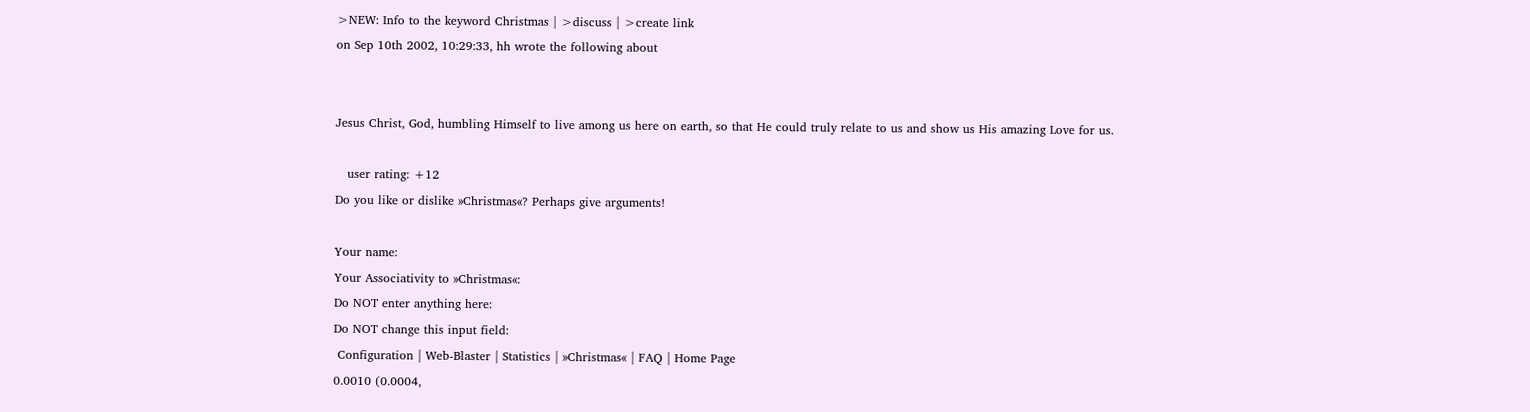>NEW: Info to the keyword Christmas | >discuss | >create link
on Sep 10th 2002, 10:29:33, hh wrote the following about


Jesus Christ, God, humbling Himself to live among us here on earth, so that He could truly relate to us and show us His amazing Love for us.

   user rating: +12
Do you like or dislike »Christmas«? Perhaps give arguments!

Your name:
Your Associativity to »Christmas«:
Do NOT enter anything here:
Do NOT change this input field:
 Configuration | Web-Blaster | Statistics | »Christmas« | FAQ | Home Page
0.0010 (0.0004,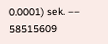0.0001) sek. –– 58515609